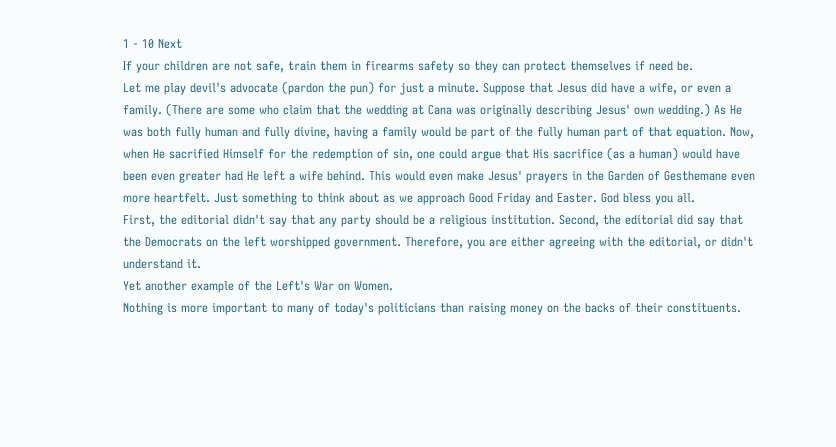1 - 10 Next
If your children are not safe, train them in firearms safety so they can protect themselves if need be.
Let me play devil's advocate (pardon the pun) for just a minute. Suppose that Jesus did have a wife, or even a family. (There are some who claim that the wedding at Cana was originally describing Jesus' own wedding.) As He was both fully human and fully divine, having a family would be part of the fully human part of that equation. Now, when He sacrified Himself for the redemption of sin, one could argue that His sacrifice (as a human) would have been even greater had He left a wife behind. This would even make Jesus' prayers in the Garden of Gesthemane even more heartfelt. Just something to think about as we approach Good Friday and Easter. God bless you all.
First, the editorial didn't say that any party should be a religious institution. Second, the editorial did say that the Democrats on the left worshipped government. Therefore, you are either agreeing with the editorial, or didn't understand it.
Yet another example of the Left's War on Women.
Nothing is more important to many of today's politicians than raising money on the backs of their constituents.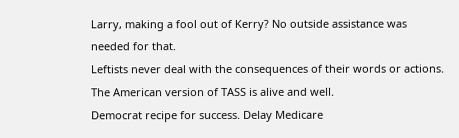Larry, making a fool out of Kerry? No outside assistance was needed for that.
Leftists never deal with the consequences of their words or actions.
The American version of TASS is alive and well.
Democrat recipe for success. Delay Medicare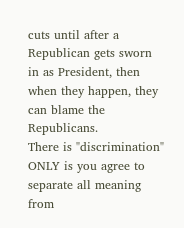cuts until after a Republican gets sworn in as President, then when they happen, they can blame the Republicans.
There is "discrimination" ONLY is you agree to separate all meaning from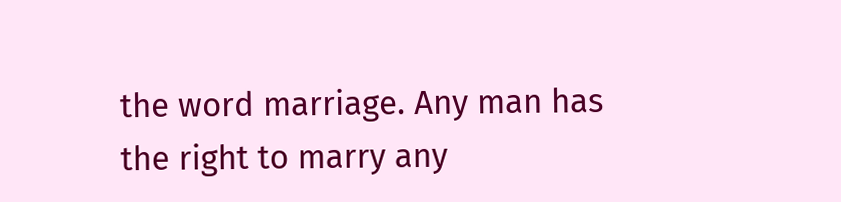the word marriage. Any man has the right to marry any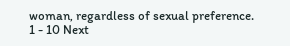woman, regardless of sexual preference.
1 - 10 Next